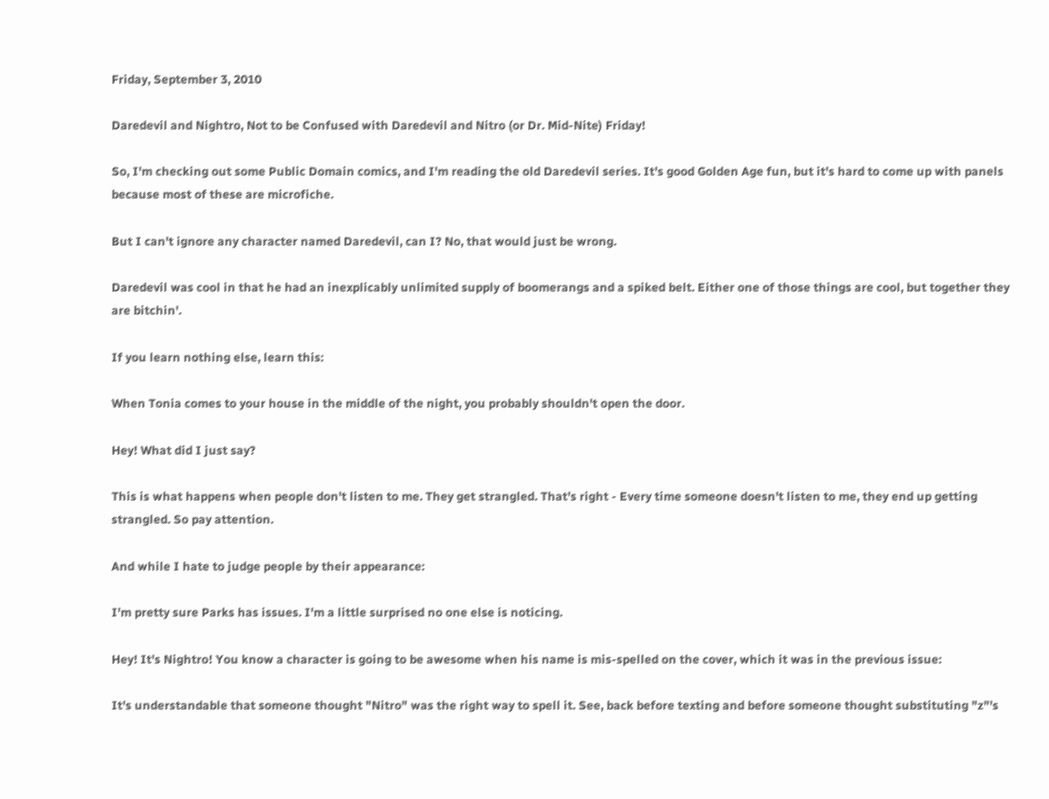Friday, September 3, 2010

Daredevil and Nightro, Not to be Confused with Daredevil and Nitro (or Dr. Mid-Nite) Friday!

So, I'm checking out some Public Domain comics, and I'm reading the old Daredevil series. It's good Golden Age fun, but it's hard to come up with panels because most of these are microfiche.

But I can't ignore any character named Daredevil, can I? No, that would just be wrong.

Daredevil was cool in that he had an inexplicably unlimited supply of boomerangs and a spiked belt. Either one of those things are cool, but together they are bitchin'.

If you learn nothing else, learn this:

When Tonia comes to your house in the middle of the night, you probably shouldn't open the door.

Hey! What did I just say?

This is what happens when people don't listen to me. They get strangled. That's right - Every time someone doesn't listen to me, they end up getting strangled. So pay attention.

And while I hate to judge people by their appearance:

I'm pretty sure Parks has issues. I'm a little surprised no one else is noticing.

Hey! It's Nightro! You know a character is going to be awesome when his name is mis-spelled on the cover, which it was in the previous issue:

It's understandable that someone thought "Nitro" was the right way to spell it. See, back before texting and before someone thought substituting "z"'s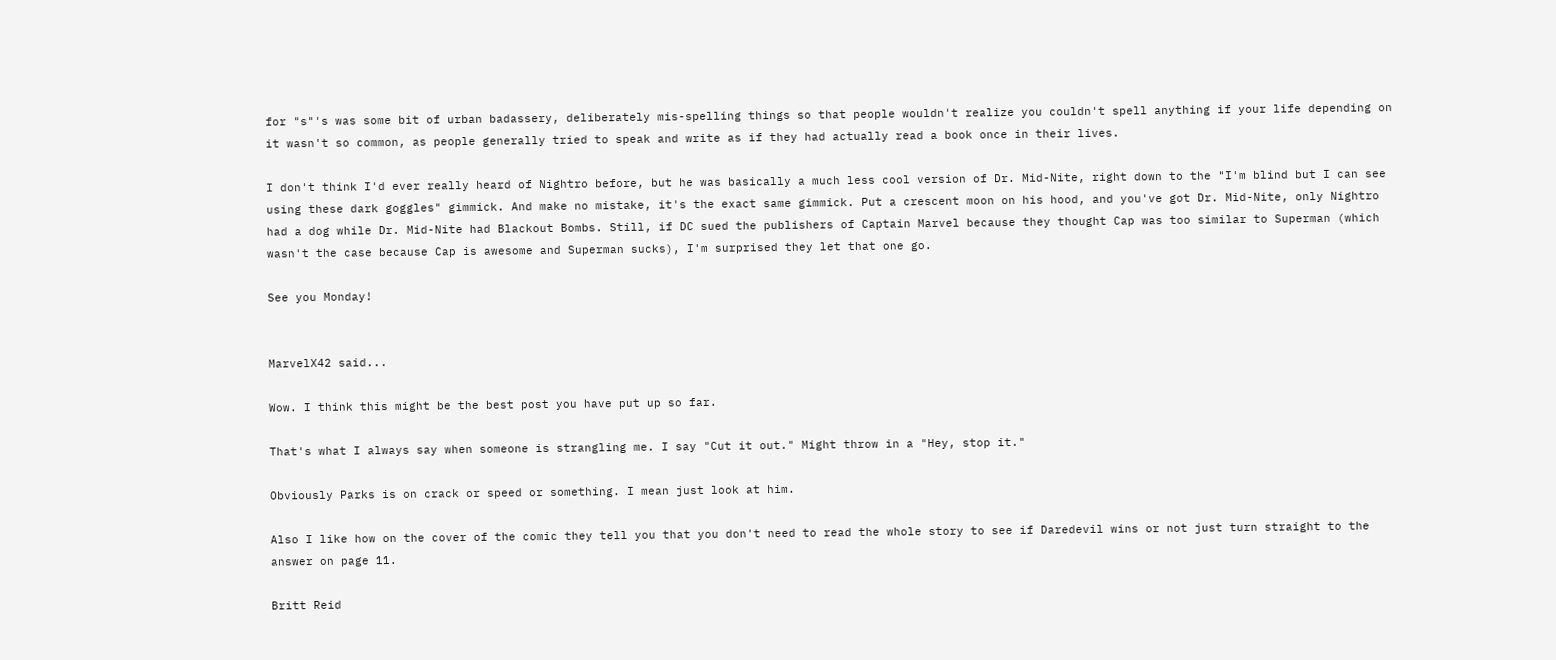for "s"'s was some bit of urban badassery, deliberately mis-spelling things so that people wouldn't realize you couldn't spell anything if your life depending on it wasn't so common, as people generally tried to speak and write as if they had actually read a book once in their lives.

I don't think I'd ever really heard of Nightro before, but he was basically a much less cool version of Dr. Mid-Nite, right down to the "I'm blind but I can see using these dark goggles" gimmick. And make no mistake, it's the exact same gimmick. Put a crescent moon on his hood, and you've got Dr. Mid-Nite, only Nightro had a dog while Dr. Mid-Nite had Blackout Bombs. Still, if DC sued the publishers of Captain Marvel because they thought Cap was too similar to Superman (which wasn't the case because Cap is awesome and Superman sucks), I'm surprised they let that one go.

See you Monday!


MarvelX42 said...

Wow. I think this might be the best post you have put up so far.

That's what I always say when someone is strangling me. I say "Cut it out." Might throw in a "Hey, stop it."

Obviously Parks is on crack or speed or something. I mean just look at him.

Also I like how on the cover of the comic they tell you that you don't need to read the whole story to see if Daredevil wins or not just turn straight to the answer on page 11.

Britt Reid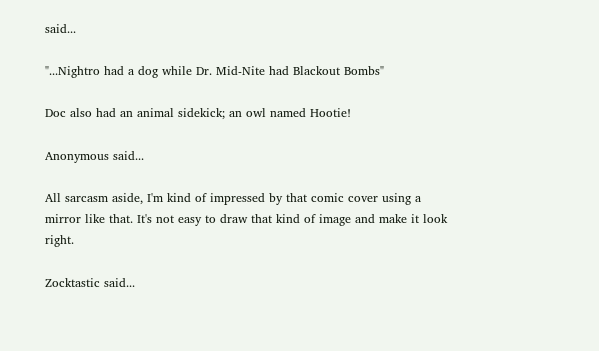said...

"...Nightro had a dog while Dr. Mid-Nite had Blackout Bombs"

Doc also had an animal sidekick; an owl named Hootie!

Anonymous said...

All sarcasm aside, I'm kind of impressed by that comic cover using a mirror like that. It's not easy to draw that kind of image and make it look right.

Zocktastic said...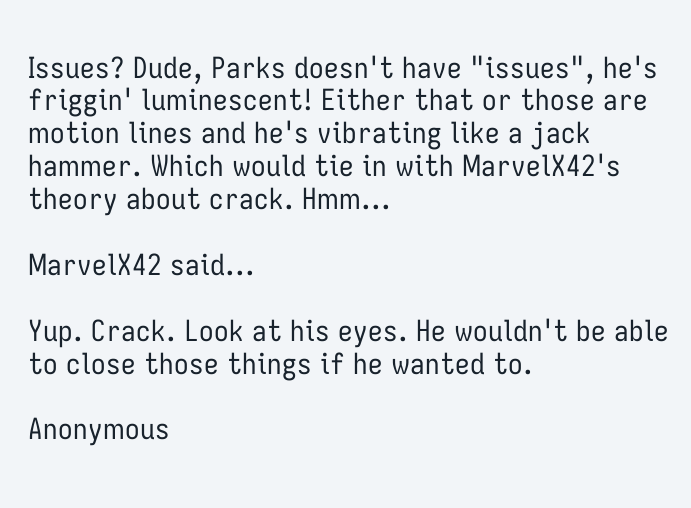Issues? Dude, Parks doesn't have "issues", he's friggin' luminescent! Either that or those are motion lines and he's vibrating like a jack hammer. Which would tie in with MarvelX42's theory about crack. Hmm...

MarvelX42 said...

Yup. Crack. Look at his eyes. He wouldn't be able to close those things if he wanted to.

Anonymous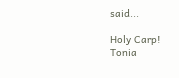said...

Holy Carp!
Tonia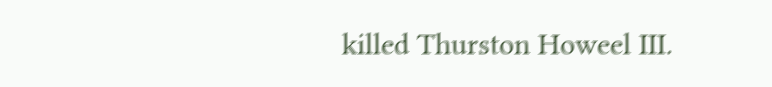killed Thurston Howeel III.